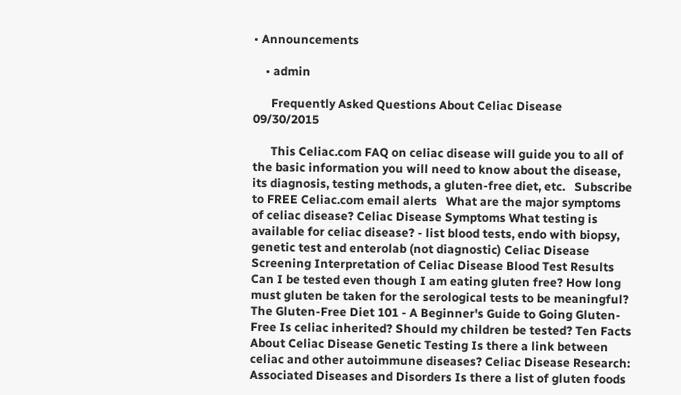• Announcements

    • admin

      Frequently Asked Questions About Celiac Disease   09/30/2015

      This Celiac.com FAQ on celiac disease will guide you to all of the basic information you will need to know about the disease, its diagnosis, testing methods, a gluten-free diet, etc.   Subscribe to FREE Celiac.com email alerts   What are the major symptoms of celiac disease? Celiac Disease Symptoms What testing is available for celiac disease? - list blood tests, endo with biopsy, genetic test and enterolab (not diagnostic) Celiac Disease Screening Interpretation of Celiac Disease Blood Test Results Can I be tested even though I am eating gluten free? How long must gluten be taken for the serological tests to be meaningful? The Gluten-Free Diet 101 - A Beginner's Guide to Going Gluten-Free Is celiac inherited? Should my children be tested? Ten Facts About Celiac Disease Genetic Testing Is there a link between celiac and other autoimmune diseases? Celiac Disease Research: Associated Diseases and Disorders Is there a list of gluten foods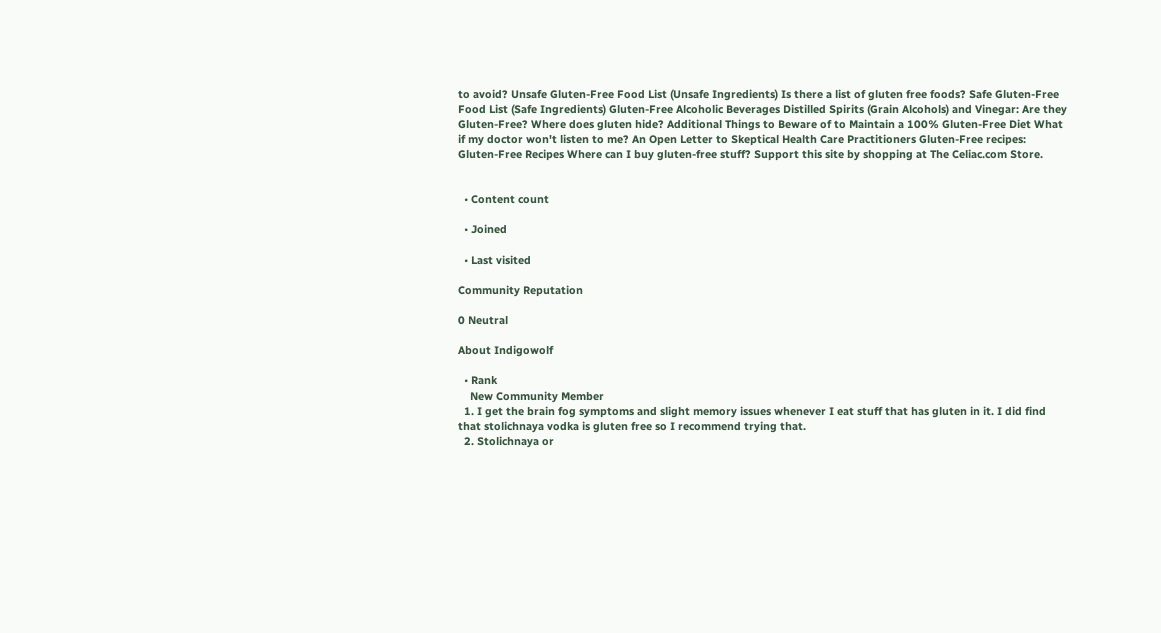to avoid? Unsafe Gluten-Free Food List (Unsafe Ingredients) Is there a list of gluten free foods? Safe Gluten-Free Food List (Safe Ingredients) Gluten-Free Alcoholic Beverages Distilled Spirits (Grain Alcohols) and Vinegar: Are they Gluten-Free? Where does gluten hide? Additional Things to Beware of to Maintain a 100% Gluten-Free Diet What if my doctor won't listen to me? An Open Letter to Skeptical Health Care Practitioners Gluten-Free recipes: Gluten-Free Recipes Where can I buy gluten-free stuff? Support this site by shopping at The Celiac.com Store.


  • Content count

  • Joined

  • Last visited

Community Reputation

0 Neutral

About Indigowolf

  • Rank
    New Community Member
  1. I get the brain fog symptoms and slight memory issues whenever I eat stuff that has gluten in it. I did find that stolichnaya vodka is gluten free so I recommend trying that.
  2. Stolichnaya or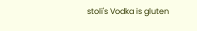stoli's Vodka is gluten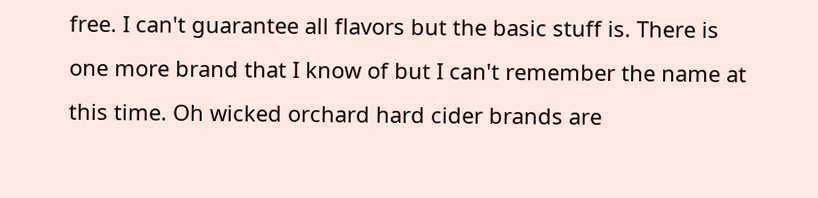free. I can't guarantee all flavors but the basic stuff is. There is one more brand that I know of but I can't remember the name at this time. Oh wicked orchard hard cider brands are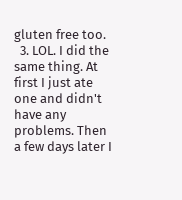gluten free too.
  3. LOL. I did the same thing. At first I just ate one and didn't have any problems. Then a few days later I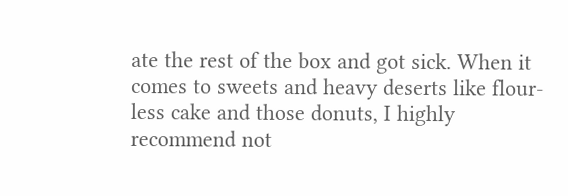ate the rest of the box and got sick. When it comes to sweets and heavy deserts like flour-less cake and those donuts, I highly recommend not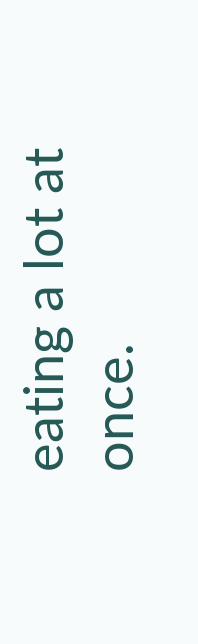eating a lot at once.